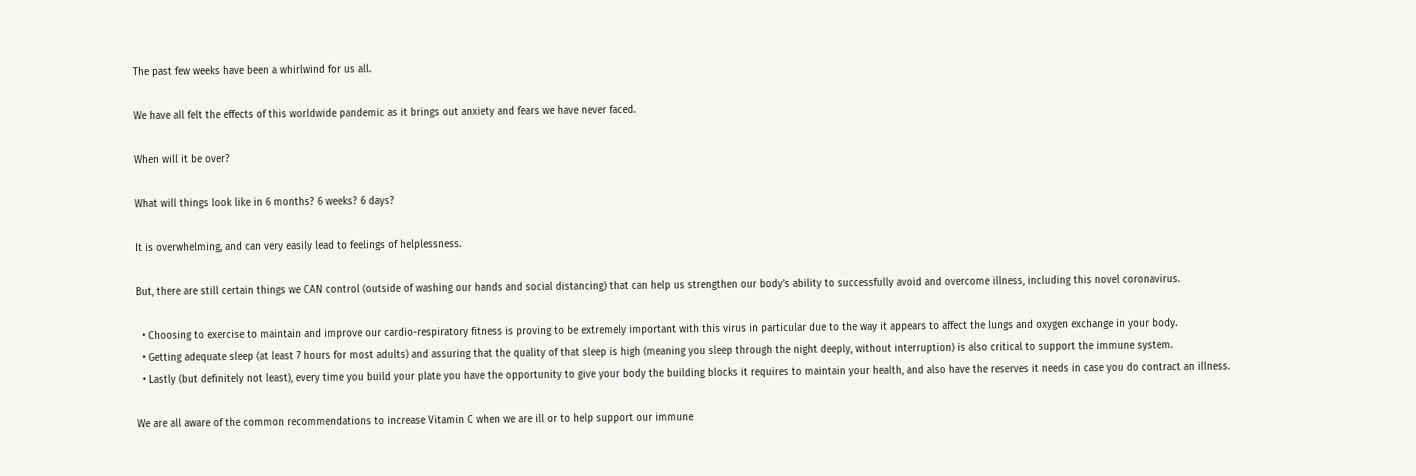The past few weeks have been a whirlwind for us all.

We have all felt the effects of this worldwide pandemic as it brings out anxiety and fears we have never faced.

When will it be over?

What will things look like in 6 months? 6 weeks? 6 days?

It is overwhelming, and can very easily lead to feelings of helplessness.

But, there are still certain things we CAN control (outside of washing our hands and social distancing) that can help us strengthen our body’s ability to successfully avoid and overcome illness, including this novel coronavirus.

  • Choosing to exercise to maintain and improve our cardio-respiratory fitness is proving to be extremely important with this virus in particular due to the way it appears to affect the lungs and oxygen exchange in your body.
  • Getting adequate sleep (at least 7 hours for most adults) and assuring that the quality of that sleep is high (meaning you sleep through the night deeply, without interruption) is also critical to support the immune system.
  • Lastly (but definitely not least), every time you build your plate you have the opportunity to give your body the building blocks it requires to maintain your health, and also have the reserves it needs in case you do contract an illness.

We are all aware of the common recommendations to increase Vitamin C when we are ill or to help support our immune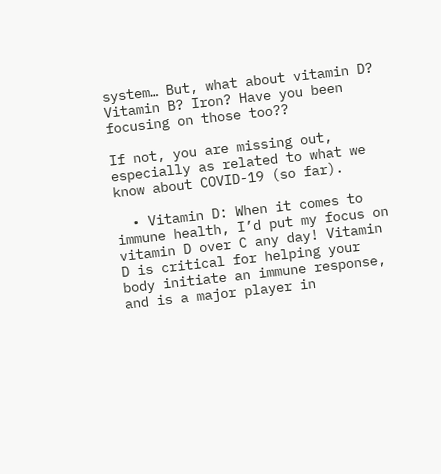system… But, what about vitamin D? Vitamin B? Iron? Have you been focusing on those too??

If not, you are missing out, especially as related to what we know about COVID-19 (so far).

  • Vitamin D: When it comes to immune health, I’d put my focus on vitamin D over C any day! Vitamin D is critical for helping your body initiate an immune response, and is a major player in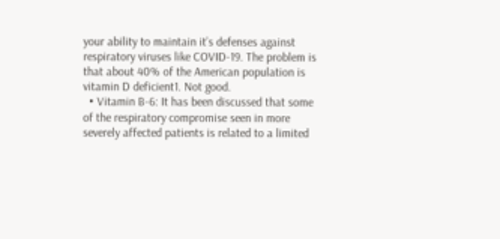your ability to maintain it’s defenses against respiratory viruses like COVID-19. The problem is that about 40% of the American population is vitamin D deficient1. Not good.
  • Vitamin B-6: It has been discussed that some of the respiratory compromise seen in more severely affected patients is related to a limited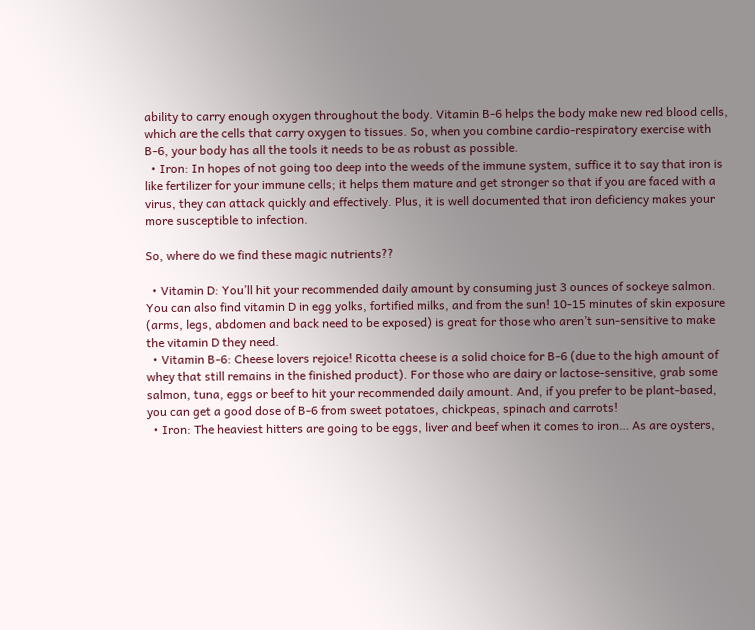ability to carry enough oxygen throughout the body. Vitamin B-6 helps the body make new red blood cells, which are the cells that carry oxygen to tissues. So, when you combine cardio-respiratory exercise with B-6, your body has all the tools it needs to be as robust as possible.
  • Iron: In hopes of not going too deep into the weeds of the immune system, suffice it to say that iron is like fertilizer for your immune cells; it helps them mature and get stronger so that if you are faced with a virus, they can attack quickly and effectively. Plus, it is well documented that iron deficiency makes your more susceptible to infection.

So, where do we find these magic nutrients??

  • Vitamin D: You’ll hit your recommended daily amount by consuming just 3 ounces of sockeye salmon. You can also find vitamin D in egg yolks, fortified milks, and from the sun! 10-15 minutes of skin exposure (arms, legs, abdomen and back need to be exposed) is great for those who aren’t sun-sensitive to make the vitamin D they need.
  • Vitamin B-6: Cheese lovers rejoice! Ricotta cheese is a solid choice for B-6 (due to the high amount of whey that still remains in the finished product). For those who are dairy or lactose-sensitive, grab some salmon, tuna, eggs or beef to hit your recommended daily amount. And, if you prefer to be plant-based, you can get a good dose of B-6 from sweet potatoes, chickpeas, spinach and carrots!
  • Iron: The heaviest hitters are going to be eggs, liver and beef when it comes to iron… As are oysters,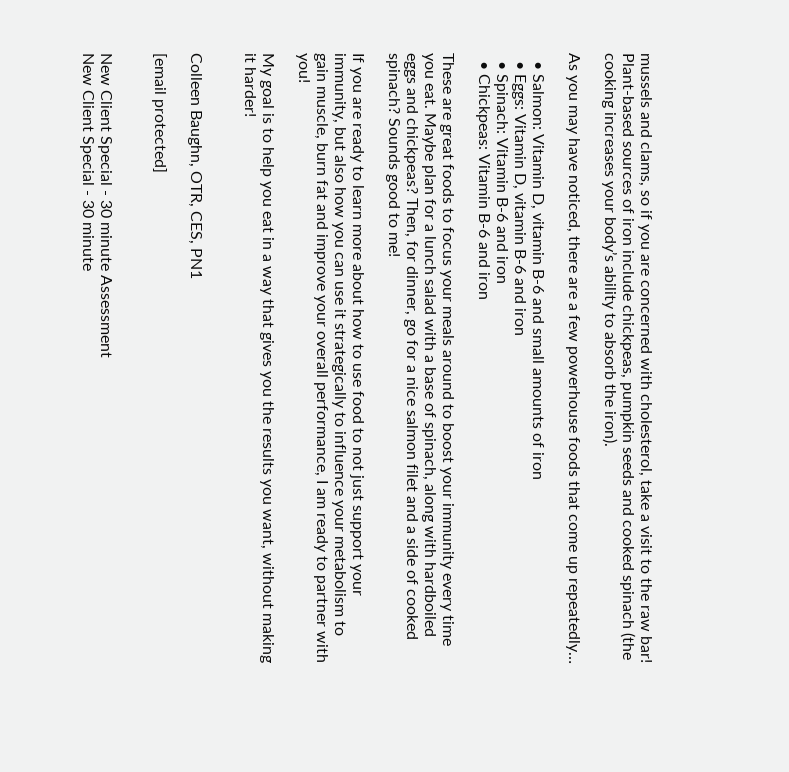mussels and clams, so if you are concerned with cholesterol, take a visit to the raw bar! Plant-based sources of iron include chickpeas, pumpkin seeds and cooked spinach (the cooking increases your body’s ability to absorb the iron).

As you may have noticed, there are a few powerhouse foods that come up repeatedly…

  • Salmon: Vitamin D, vitamin B-6 and small amounts of iron
  • Eggs: Vitamin D, vitamin B-6 and iron
  • Spinach: Vitamin B-6 and iron
  • Chickpeas: Vitamin B-6 and iron

These are great foods to focus your meals around to boost your immunity every time you eat. Maybe plan for a lunch salad with a base of spinach, along with hardboiled eggs and chickpeas? Then, for dinner, go for a nice salmon filet and a side of cooked spinach? Sounds good to me!

If you are ready to learn more about how to use food to not just support your immunity, but also how you can use it strategically to influence your metabolism to gain muscle, burn fat and improve your overall performance, I am ready to partner with you!

My goal is to help you eat in a way that gives you the results you want, without making it harder!


Colleen Baughn, OTR, CES, PN1

[email protected]


New Client Special - 30 minute Assessment
New Client Special - 30 minute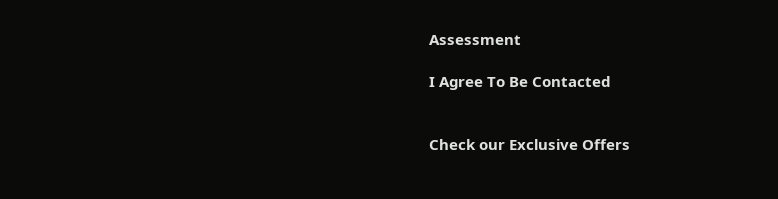Assessment

I Agree To Be Contacted


Check our Exclusive Offers